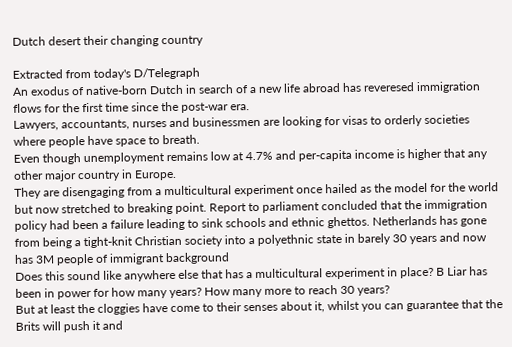Dutch desert their changing country

Extracted from today's D/Telegraph
An exodus of native-born Dutch in search of a new life abroad has reveresed immigration flows for the first time since the post-war era.
Lawyers, accountants, nurses and businessmen are looking for visas to orderly societies where people have space to breath.
Even though unemployment remains low at 4.7% and per-capita income is higher that any other major country in Europe.
They are disengaging from a multicultural experiment once hailed as the model for the world but now stretched to breaking point. Report to parliament concluded that the immigration policy had been a failure leading to sink schools and ethnic ghettos. Netherlands has gone from being a tight-knit Christian society into a polyethnic state in barely 30 years and now has 3M people of immigrant background
Does this sound like anywhere else that has a multicultural experiment in place? B Liar has been in power for how many years? How many more to reach 30 years?
But at least the cloggies have come to their senses about it, whilst you can guarantee that the Brits will push it and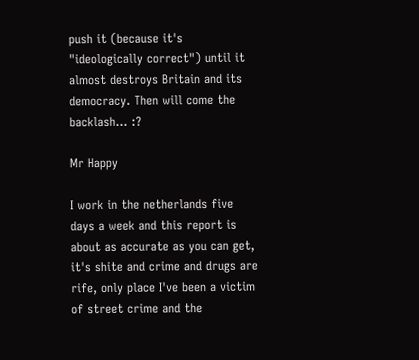push it (because it's "ideologically correct") until it almost destroys Britain and its democracy. Then will come the backlash... :?

Mr Happy

I work in the netherlands five days a week and this report is about as accurate as you can get, it's shite and crime and drugs are rife, only place I've been a victim of street crime and the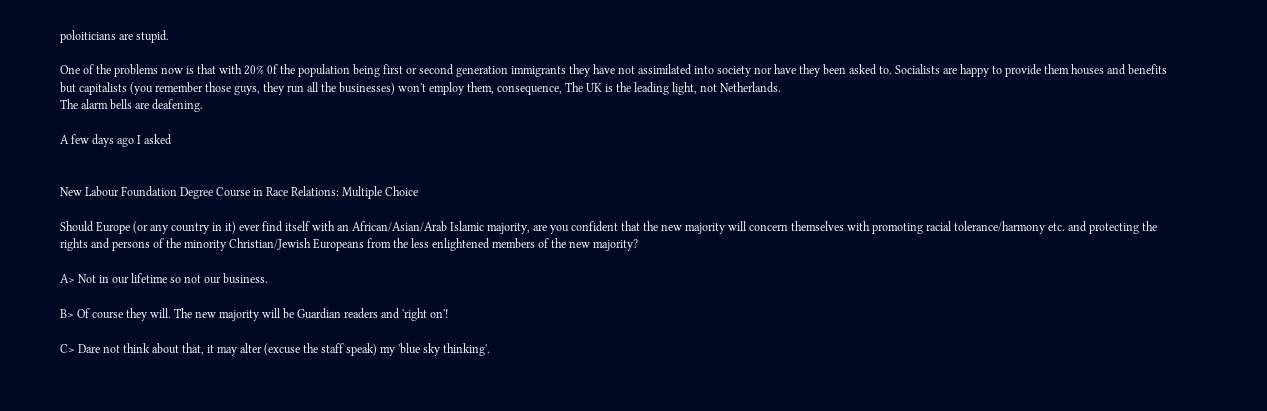poloiticians are stupid.

One of the problems now is that with 20% 0f the population being first or second generation immigrants they have not assimilated into society nor have they been asked to. Socialists are happy to provide them houses and benefits but capitalists (you remember those guys, they run all the businesses) won't employ them, consequence, The UK is the leading light, not Netherlands.
The alarm bells are deafening.

A few days ago I asked


New Labour Foundation Degree Course in Race Relations: Multiple Choice

Should Europe (or any country in it) ever find itself with an African/Asian/Arab Islamic majority, are you confident that the new majority will concern themselves with promoting racial tolerance/harmony etc. and protecting the rights and persons of the minority Christian/Jewish Europeans from the less enlightened members of the new majority?

A> Not in our lifetime so not our business.

B> Of course they will. The new majority will be Guardian readers and 'right on'!

C> Dare not think about that, it may alter (excuse the staff speak) my 'blue sky thinking'.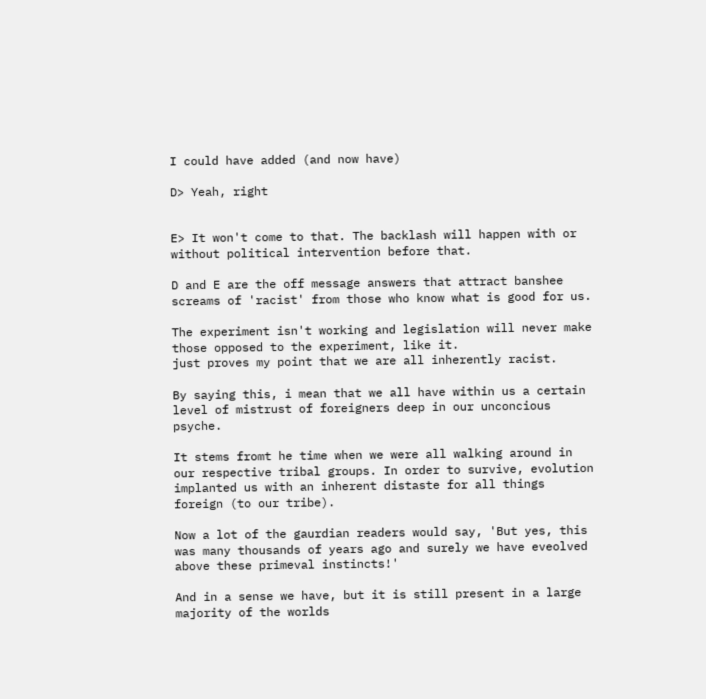I could have added (and now have)

D> Yeah, right


E> It won't come to that. The backlash will happen with or without political intervention before that.

D and E are the off message answers that attract banshee screams of 'racist' from those who know what is good for us.

The experiment isn't working and legislation will never make those opposed to the experiment, like it.
just proves my point that we are all inherently racist.

By saying this, i mean that we all have within us a certain level of mistrust of foreigners deep in our unconcious psyche.

It stems fromt he time when we were all walking around in our respective tribal groups. In order to survive, evolution implanted us with an inherent distaste for all things foreign (to our tribe).

Now a lot of the gaurdian readers would say, 'But yes, this was many thousands of years ago and surely we have eveolved above these primeval instincts!'

And in a sense we have, but it is still present in a large majority of the worlds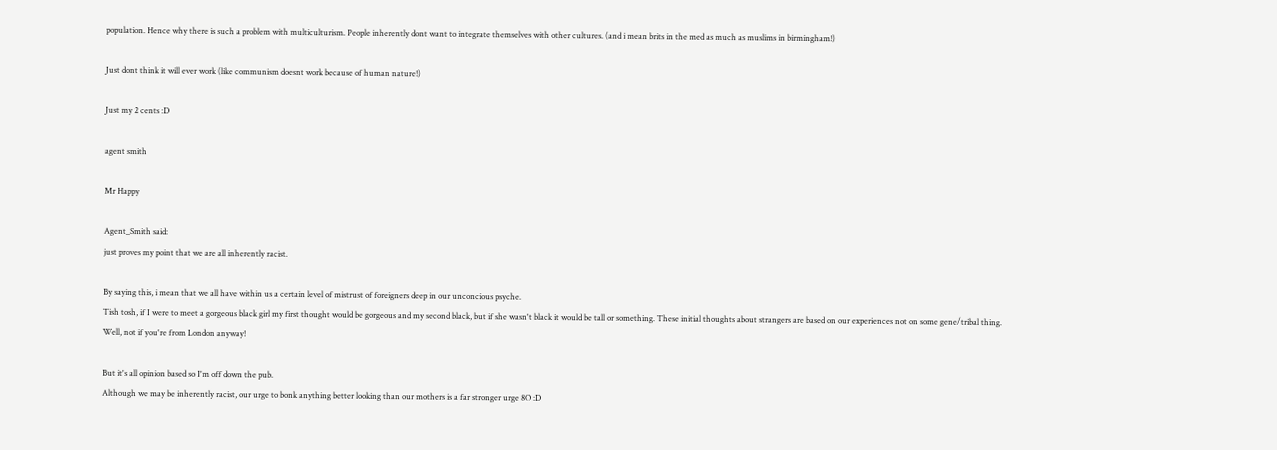population. Hence why there is such a problem with multiculturism. People inherently dont want to integrate themselves with other cultures. (and i mean brits in the med as much as muslims in birmingham!)

Just dont think it will ever work (like communism doesnt work because of human nature!)

Just my 2 cents :D

agent smith

Mr Happy

Agent_Smith said:
just proves my point that we are all inherently racist.

By saying this, i mean that we all have within us a certain level of mistrust of foreigners deep in our unconcious psyche.
Tish tosh, if I were to meet a gorgeous black girl my first thought would be gorgeous and my second black, but if she wasn't black it would be tall or something. These initial thoughts about strangers are based on our experiences not on some gene/tribal thing. Well, not if you're from London anyway!

But it's all opinion based so I'm off down the pub.
Although we may be inherently racist, our urge to bonk anything better looking than our mothers is a far stronger urge 8O :D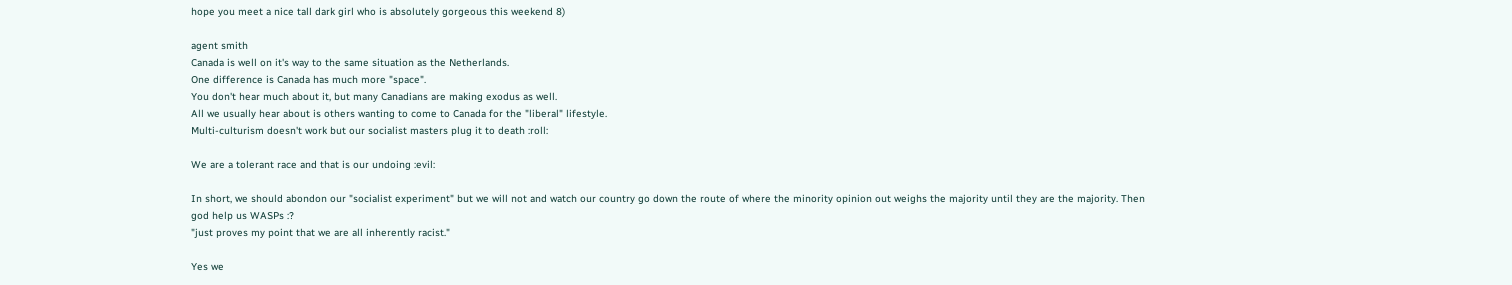hope you meet a nice tall dark girl who is absolutely gorgeous this weekend 8)

agent smith
Canada is well on it's way to the same situation as the Netherlands.
One difference is Canada has much more "space".
You don't hear much about it, but many Canadians are making exodus as well.
All we usually hear about is others wanting to come to Canada for the "liberal" lifestyle.
Multi-culturism doesn't work but our socialist masters plug it to death :roll:

We are a tolerant race and that is our undoing :evil:

In short, we should abondon our "socialist experiment" but we will not and watch our country go down the route of where the minority opinion out weighs the majority until they are the majority. Then god help us WASPs :?
"just proves my point that we are all inherently racist."

Yes we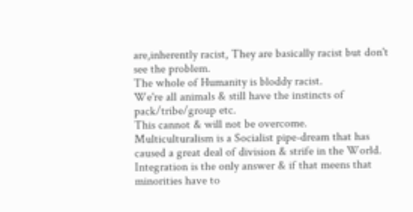are,inherently racist, They are basically racist but don't see the problem.
The whole of Humanity is bloddy racist.
We're all animals & still have the instincts of pack/tribe/group etc.
This cannot & will not be overcome.
Multiculturalism is a Socialist pipe-dream that has caused a great deal of division & strife in the World.
Integration is the only answer & if that meens that minorities have to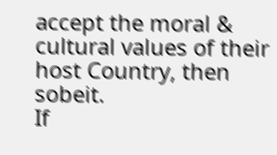accept the moral & cultural values of their host Country, then sobeit.
If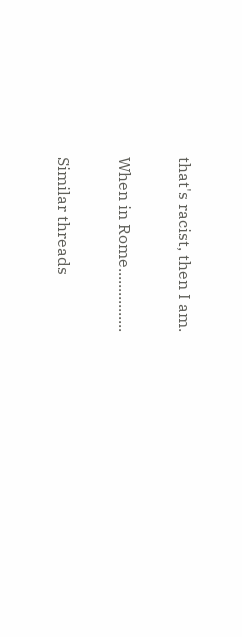that's racist, then I am.

When in Rome................

Similar threads